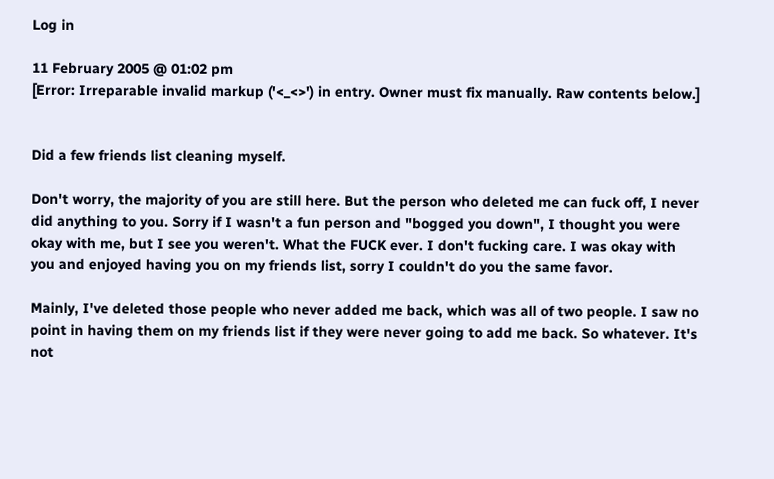Log in

11 February 2005 @ 01:02 pm
[Error: Irreparable invalid markup ('<_<>') in entry. Owner must fix manually. Raw contents below.]


Did a few friends list cleaning myself.

Don't worry, the majority of you are still here. But the person who deleted me can fuck off, I never did anything to you. Sorry if I wasn't a fun person and "bogged you down", I thought you were okay with me, but I see you weren't. What the FUCK ever. I don't fucking care. I was okay with you and enjoyed having you on my friends list, sorry I couldn't do you the same favor.

Mainly, I've deleted those people who never added me back, which was all of two people. I saw no point in having them on my friends list if they were never going to add me back. So whatever. It's not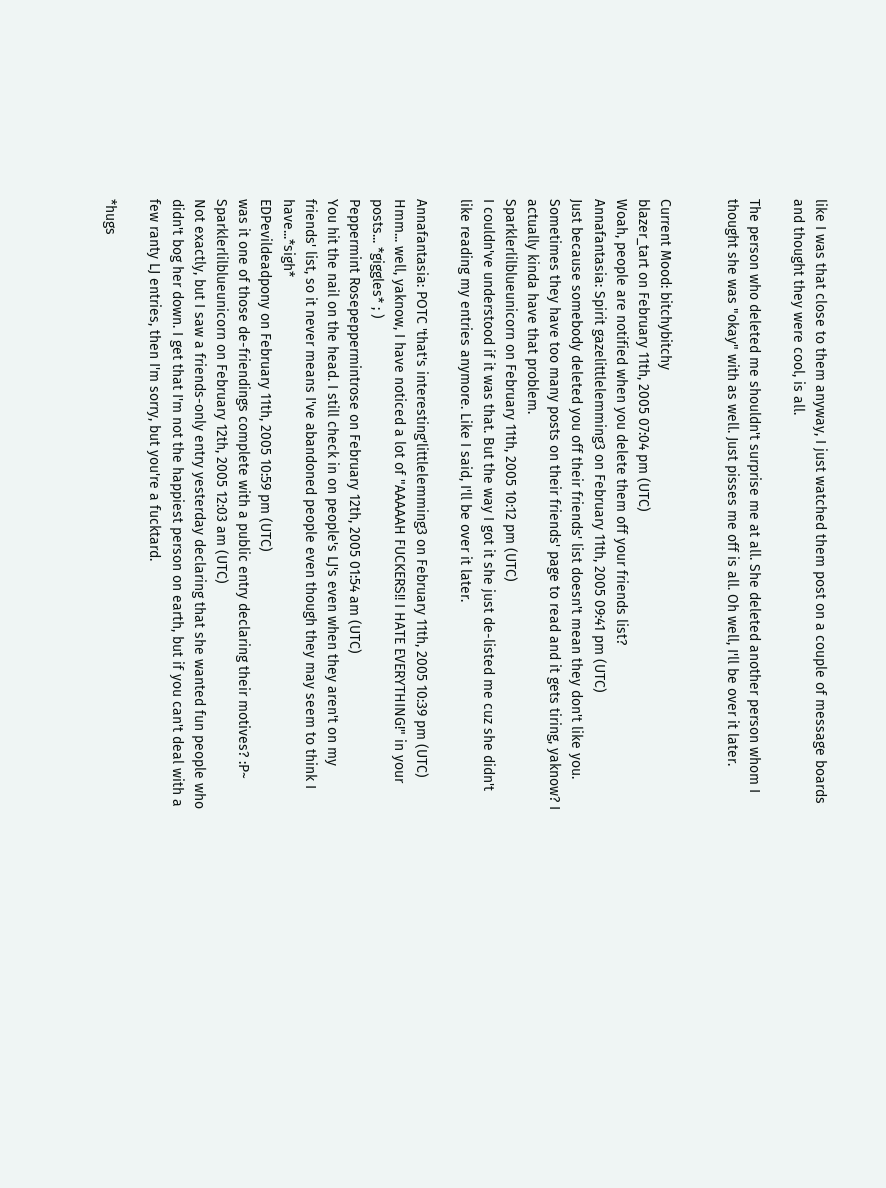like I was that close to them anyway, I just watched them post on a couple of message boards and thought they were cool, is all.

The person who deleted me shouldn't surprise me at all. She deleted another person whom I thought she was "okay" with as well. Just pisses me off is all. Oh well, I'll be over it later.


Current Mood: bitchybitchy
blazer_tart on February 11th, 2005 07:04 pm (UTC)
Woah, people are notified when you delete them off your friends list?
Annafantasia: Spirit gazelittlelemming3 on February 11th, 2005 09:41 pm (UTC)
Just because somebody deleted you off their friends' list doesn't mean they don't like you. Sometimes they have too many posts on their friends' page to read and it gets tiring, yaknow? I actually kinda have that problem.
Sparklerlilblueunicorn on February 11th, 2005 10:12 pm (UTC)
I couldn've understood if it was that. But the way I got it she just de-listed me cuz she didn't like reading my entries anymore. Like I said, I'll be over it later.

Annafantasia: POTC 'that's interesting'littlelemming3 on February 11th, 2005 10:39 pm (UTC)
Hmm... well, yaknow, I have noticed a lot of "AAAAAH FUCKERS!! I HATE EVERYTHING!" in your posts... *giggles* ; )
Peppermint Rosepeppermintrose on February 12th, 2005 01:54 am (UTC)
You hit the nail on the head. I still check in on people's LJ's even when they aren't on my friends' list, so it never means I've abandoned people even though they may seem to think I have...*sigh*
EDPevildeadpony on February 11th, 2005 10:59 pm (UTC)
was it one of those de-friendings complete with a public entry declaring their motives? :P~
Sparklerlilblueunicorn on February 12th, 2005 12:03 am (UTC)
Not exactly, but I saw a friends-only entry yesterday declaring that she wanted fun people who didn't bog her down. I get that I'm not the happiest person on earth, but if you can't deal with a few ranty LJ entries, then I'm sorry, but you're a fucktard.

*hugs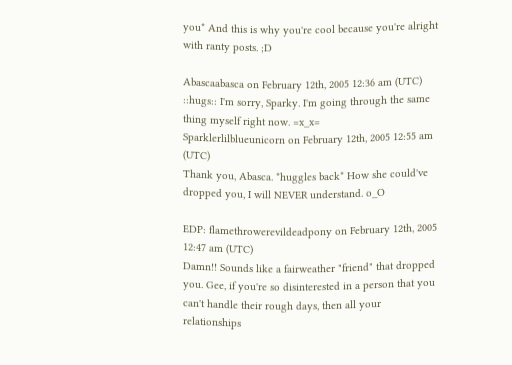you* And this is why you're cool because you're alright with ranty posts. ;D

Abascaabasca on February 12th, 2005 12:36 am (UTC)
::hugs:: I'm sorry, Sparky. I'm going through the same thing myself right now. =x_x=
Sparklerlilblueunicorn on February 12th, 2005 12:55 am (UTC)
Thank you, Abasca. *huggles back* How she could've dropped you, I will NEVER understand. o_O

EDP: flamethrowerevildeadpony on February 12th, 2005 12:47 am (UTC)
Damn!! Sounds like a fairweather "friend" that dropped you. Gee, if you're so disinterested in a person that you can't handle their rough days, then all your relationships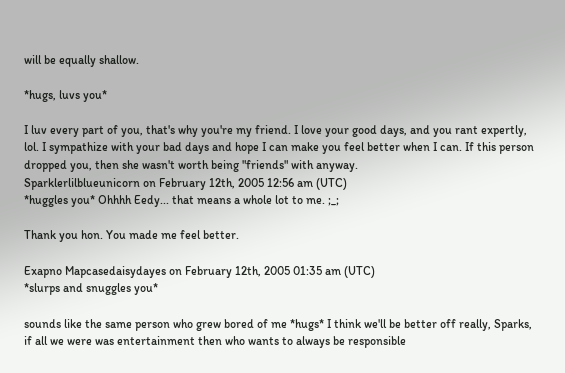will be equally shallow.

*hugs, luvs you*

I luv every part of you, that's why you're my friend. I love your good days, and you rant expertly, lol. I sympathize with your bad days and hope I can make you feel better when I can. If this person dropped you, then she wasn't worth being "friends" with anyway.
Sparklerlilblueunicorn on February 12th, 2005 12:56 am (UTC)
*huggles you* Ohhhh Eedy... that means a whole lot to me. ;_;

Thank you hon. You made me feel better.

Exapno Mapcasedaisydayes on February 12th, 2005 01:35 am (UTC)
*slurps and snuggles you*

sounds like the same person who grew bored of me *hugs* I think we'll be better off really, Sparks, if all we were was entertainment then who wants to always be responsible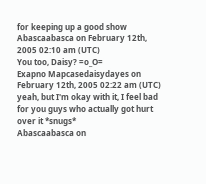for keeping up a good show
Abascaabasca on February 12th, 2005 02:10 am (UTC)
You too, Daisy? =o_O=
Exapno Mapcasedaisydayes on February 12th, 2005 02:22 am (UTC)
yeah, but I'm okay with it, I feel bad for you guys who actually got hurt over it *snugs*
Abascaabasca on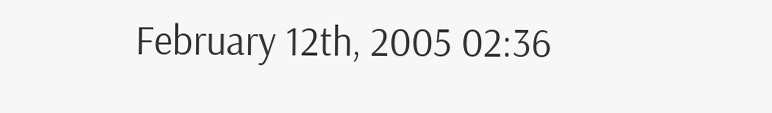February 12th, 2005 02:36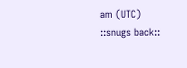am (UTC)
::snugs back::